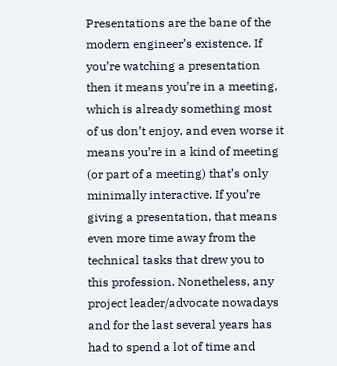Presentations are the bane of the modern engineer’s existence. If you’re watching a presentation then it means you’re in a meeting, which is already something most of us don’t enjoy, and even worse it means you’re in a kind of meeting (or part of a meeting) that’s only minimally interactive. If you’re giving a presentation, that means even more time away from the technical tasks that drew you to this profession. Nonetheless, any project leader/advocate nowadays and for the last several years has had to spend a lot of time and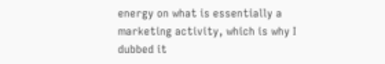energy on what is essentially a marketing activity, which is why I dubbed it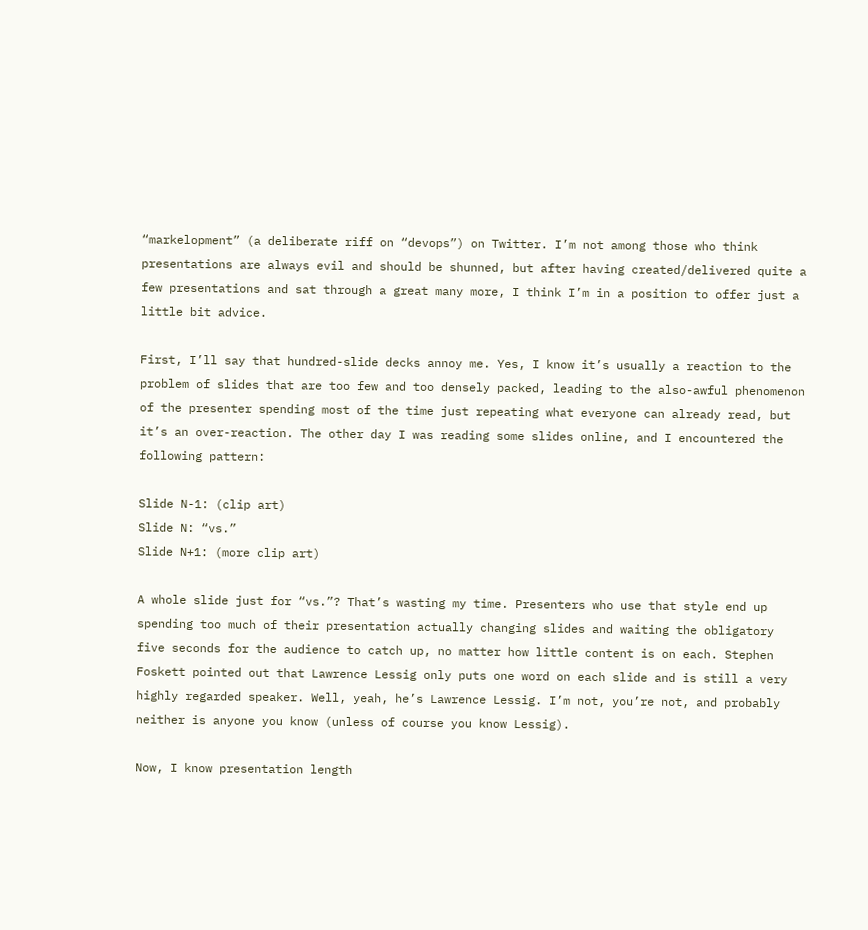“markelopment” (a deliberate riff on “devops”) on Twitter. I’m not among those who think presentations are always evil and should be shunned, but after having created/delivered quite a few presentations and sat through a great many more, I think I’m in a position to offer just a little bit advice.

First, I’ll say that hundred-slide decks annoy me. Yes, I know it’s usually a reaction to the problem of slides that are too few and too densely packed, leading to the also-awful phenomenon of the presenter spending most of the time just repeating what everyone can already read, but it’s an over-reaction. The other day I was reading some slides online, and I encountered the following pattern:

Slide N-1: (clip art)
Slide N: “vs.”
Slide N+1: (more clip art)

A whole slide just for “vs.”? That’s wasting my time. Presenters who use that style end up spending too much of their presentation actually changing slides and waiting the obligatory five seconds for the audience to catch up, no matter how little content is on each. Stephen Foskett pointed out that Lawrence Lessig only puts one word on each slide and is still a very highly regarded speaker. Well, yeah, he’s Lawrence Lessig. I’m not, you’re not, and probably neither is anyone you know (unless of course you know Lessig).

Now, I know presentation length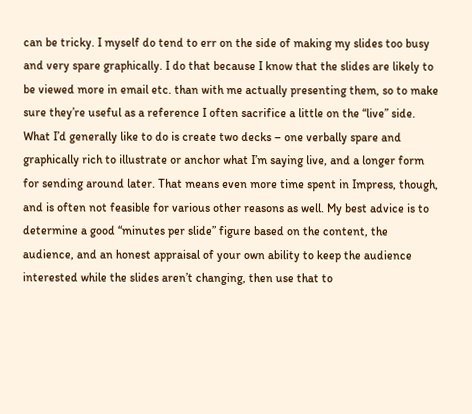can be tricky. I myself do tend to err on the side of making my slides too busy and very spare graphically. I do that because I know that the slides are likely to be viewed more in email etc. than with me actually presenting them, so to make sure they’re useful as a reference I often sacrifice a little on the “live” side. What I’d generally like to do is create two decks – one verbally spare and graphically rich to illustrate or anchor what I’m saying live, and a longer form for sending around later. That means even more time spent in Impress, though, and is often not feasible for various other reasons as well. My best advice is to determine a good “minutes per slide” figure based on the content, the audience, and an honest appraisal of your own ability to keep the audience interested while the slides aren’t changing, then use that to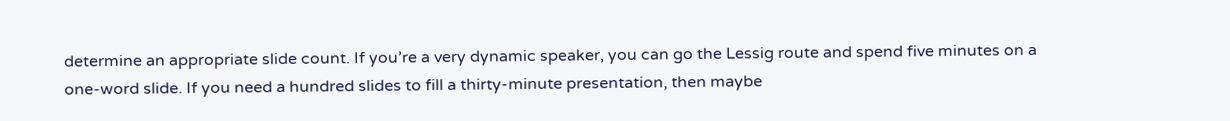determine an appropriate slide count. If you’re a very dynamic speaker, you can go the Lessig route and spend five minutes on a one-word slide. If you need a hundred slides to fill a thirty-minute presentation, then maybe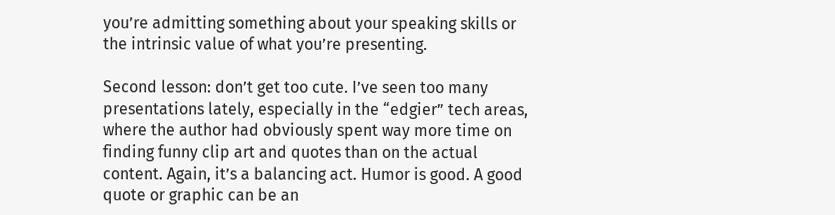you’re admitting something about your speaking skills or the intrinsic value of what you’re presenting.

Second lesson: don’t get too cute. I’ve seen too many presentations lately, especially in the “edgier” tech areas, where the author had obviously spent way more time on finding funny clip art and quotes than on the actual content. Again, it’s a balancing act. Humor is good. A good quote or graphic can be an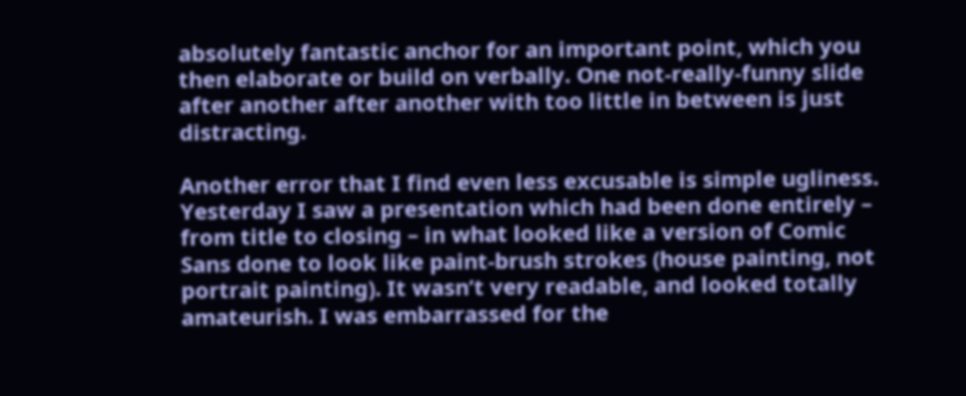absolutely fantastic anchor for an important point, which you then elaborate or build on verbally. One not-really-funny slide after another after another with too little in between is just distracting.

Another error that I find even less excusable is simple ugliness. Yesterday I saw a presentation which had been done entirely – from title to closing – in what looked like a version of Comic Sans done to look like paint-brush strokes (house painting, not portrait painting). It wasn’t very readable, and looked totally amateurish. I was embarrassed for the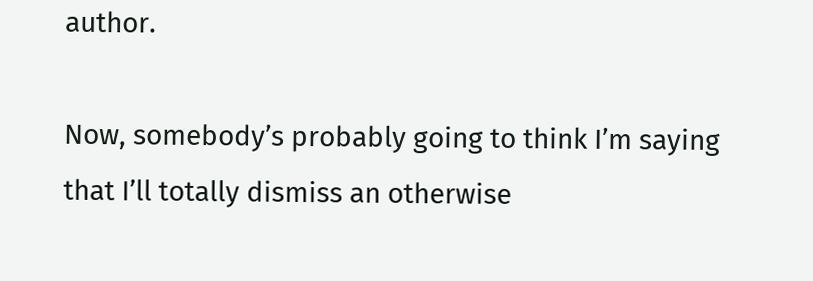author.

Now, somebody’s probably going to think I’m saying that I’ll totally dismiss an otherwise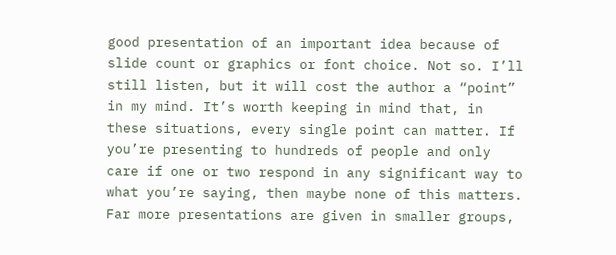good presentation of an important idea because of slide count or graphics or font choice. Not so. I’ll still listen, but it will cost the author a “point” in my mind. It’s worth keeping in mind that, in these situations, every single point can matter. If you’re presenting to hundreds of people and only care if one or two respond in any significant way to what you’re saying, then maybe none of this matters. Far more presentations are given in smaller groups,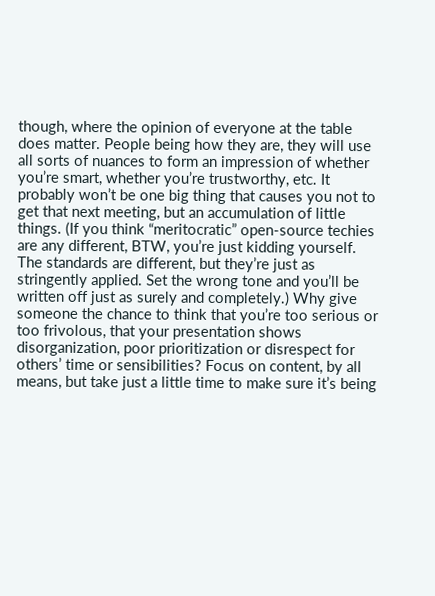though, where the opinion of everyone at the table does matter. People being how they are, they will use all sorts of nuances to form an impression of whether you’re smart, whether you’re trustworthy, etc. It probably won’t be one big thing that causes you not to get that next meeting, but an accumulation of little things. (If you think “meritocratic” open-source techies are any different, BTW, you’re just kidding yourself. The standards are different, but they’re just as stringently applied. Set the wrong tone and you’ll be written off just as surely and completely.) Why give someone the chance to think that you’re too serious or too frivolous, that your presentation shows disorganization, poor prioritization or disrespect for others’ time or sensibilities? Focus on content, by all means, but take just a little time to make sure it’s being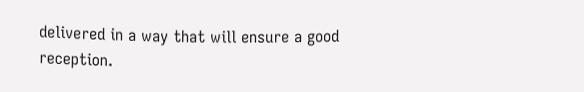delivered in a way that will ensure a good reception.